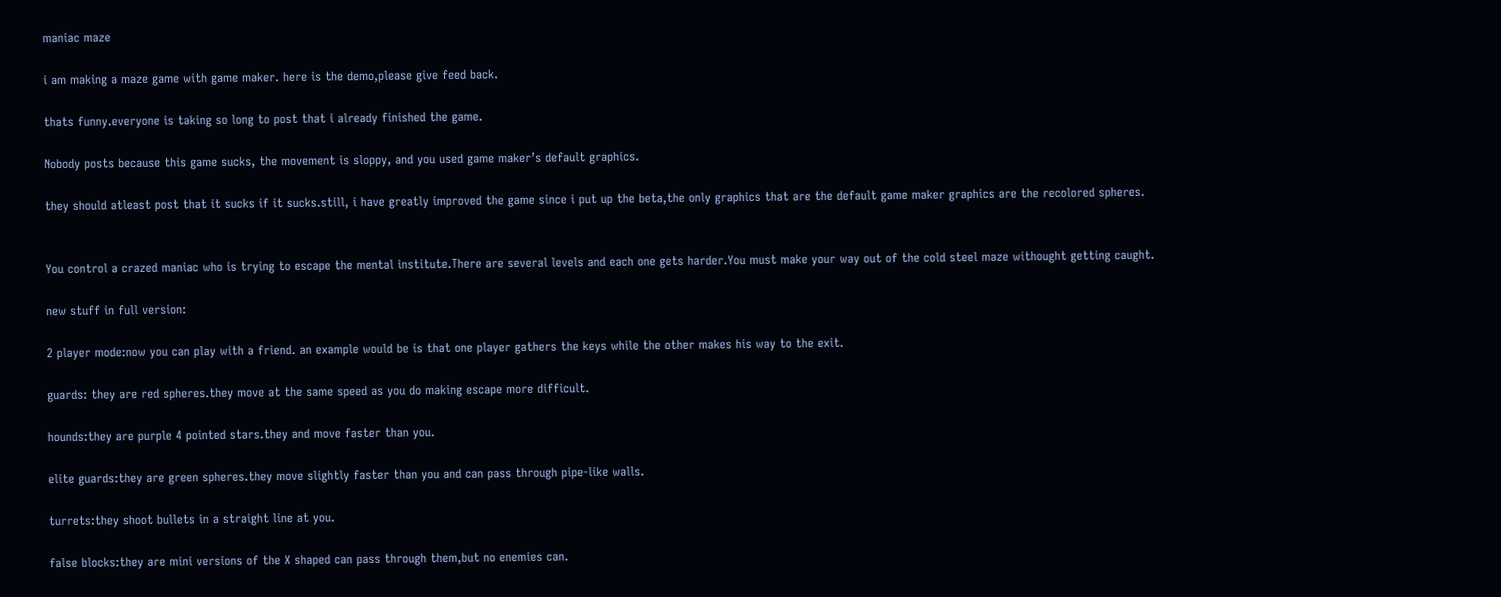maniac maze

i am making a maze game with game maker. here is the demo,please give feed back.

thats funny.everyone is taking so long to post that i already finished the game.

Nobody posts because this game sucks, the movement is sloppy, and you used game maker’s default graphics.

they should atleast post that it sucks if it sucks.still, i have greatly improved the game since i put up the beta,the only graphics that are the default game maker graphics are the recolored spheres.


You control a crazed maniac who is trying to escape the mental institute.There are several levels and each one gets harder.You must make your way out of the cold steel maze withought getting caught.

new stuff in full version:

2 player mode:now you can play with a friend. an example would be is that one player gathers the keys while the other makes his way to the exit.

guards: they are red spheres.they move at the same speed as you do making escape more difficult.

hounds:they are purple 4 pointed stars.they and move faster than you.

elite guards:they are green spheres.they move slightly faster than you and can pass through pipe-like walls.

turrets:they shoot bullets in a straight line at you.

false blocks:they are mini versions of the X shaped can pass through them,but no enemies can.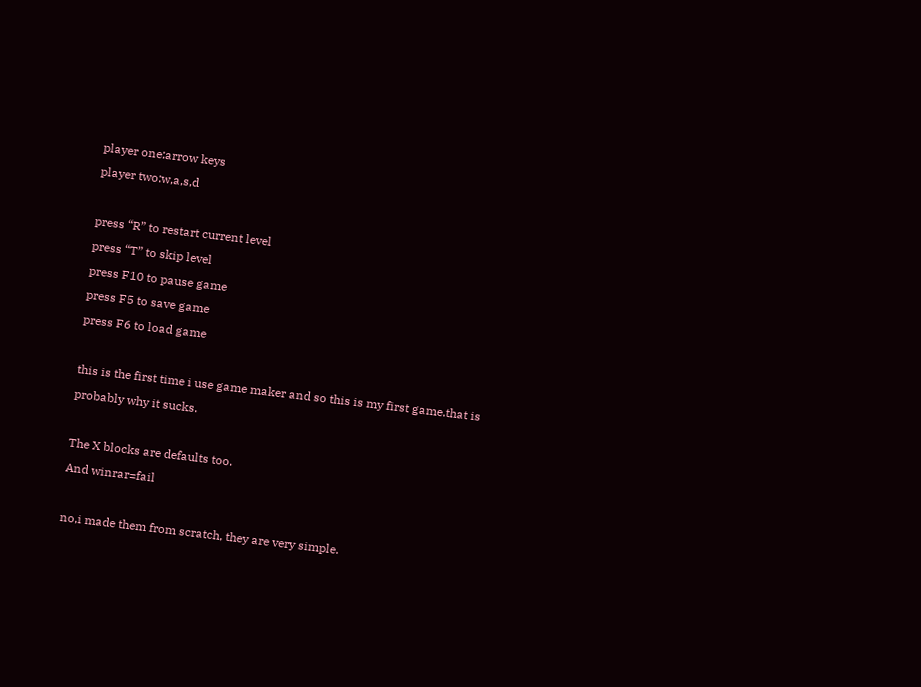player one:arrow keys
player two:w,a,s,d

press “R” to restart current level
press “T” to skip level
press F10 to pause game
press F5 to save game
press F6 to load game

this is the first time i use game maker and so this is my first game.that is probably why it sucks.

The X blocks are defaults too.
And winrar=fail

no,i made them from scratch, they are very simple.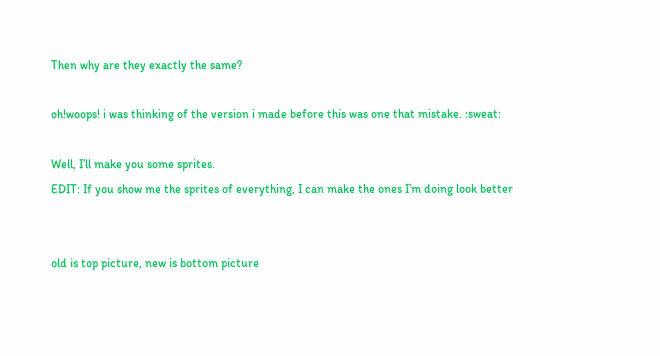Then why are they exactly the same?

oh!woops! i was thinking of the version i made before this was one that mistake. :sweat:

Well, I’ll make you some sprites.
EDIT: If you show me the sprites of everything, I can make the ones I’m doing look better


old is top picture, new is bottom picture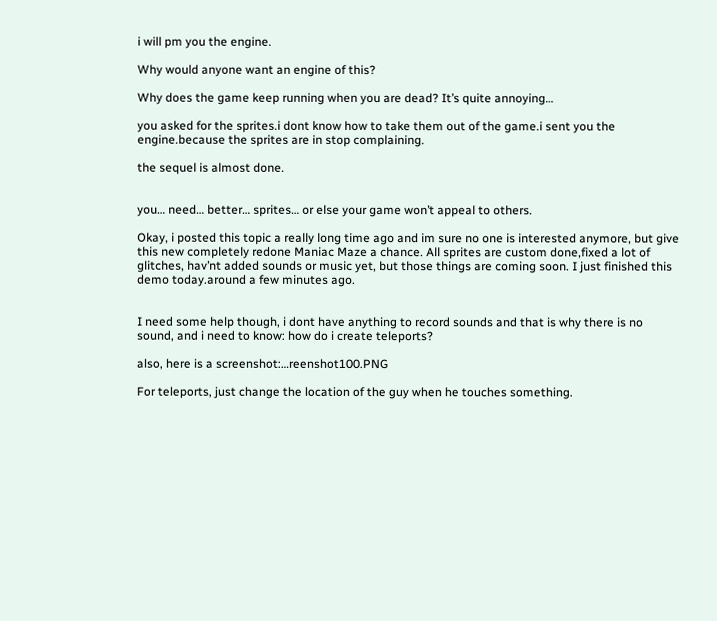i will pm you the engine.

Why would anyone want an engine of this?

Why does the game keep running when you are dead? It’s quite annoying…

you asked for the sprites.i dont know how to take them out of the game.i sent you the engine.because the sprites are in stop complaining.

the sequel is almost done.


you… need… better… sprites… or else your game won’t appeal to others.

Okay, i posted this topic a really long time ago and im sure no one is interested anymore, but give this new completely redone Maniac Maze a chance. All sprites are custom done,fixed a lot of glitches, hav’nt added sounds or music yet, but those things are coming soon. I just finished this demo today.around a few minutes ago.


I need some help though, i dont have anything to record sounds and that is why there is no sound, and i need to know: how do i create teleports?

also, here is a screenshot:…reenshot100.PNG

For teleports, just change the location of the guy when he touches something.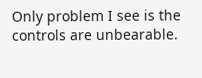Only problem I see is the controls are unbearable.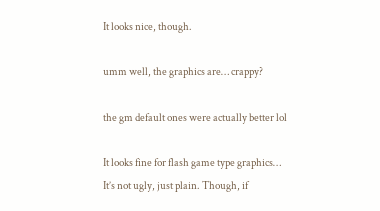It looks nice, though.

umm well, the graphics are… crappy?

the gm default ones were actually better lol

It looks fine for flash game type graphics…
It’s not ugly, just plain. Though, if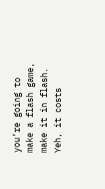you’re going to make a flash game, make it in flash.
Yeh, it costs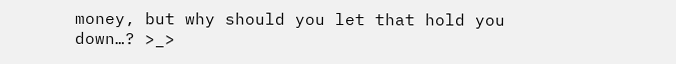money, but why should you let that hold you down…? >_>